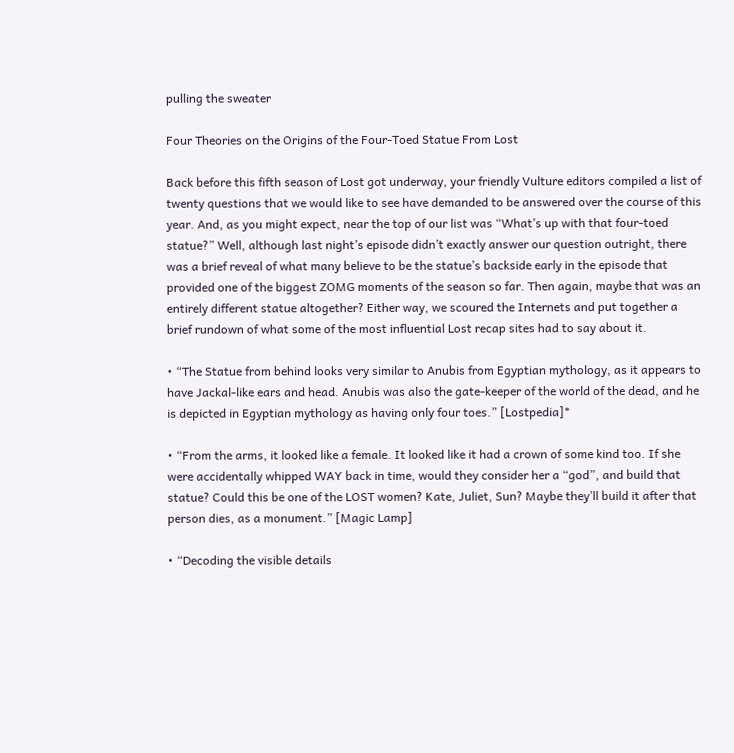pulling the sweater

Four Theories on the Origins of the Four-Toed Statue From Lost

Back before this fifth season of Lost got underway, your friendly Vulture editors compiled a list of twenty questions that we would like to see have demanded to be answered over the course of this year. And, as you might expect, near the top of our list was “What’s up with that four-toed statue?” Well, although last night’s episode didn’t exactly answer our question outright, there was a brief reveal of what many believe to be the statue’s backside early in the episode that provided one of the biggest ZOMG moments of the season so far. Then again, maybe that was an entirely different statue altogether? Either way, we scoured the Internets and put together a brief rundown of what some of the most influential Lost recap sites had to say about it.

• “The Statue from behind looks very similar to Anubis from Egyptian mythology, as it appears to have Jackal-like ears and head. Anubis was also the gate-keeper of the world of the dead, and he is depicted in Egyptian mythology as having only four toes.” [Lostpedia]*

• “From the arms, it looked like a female. It looked like it had a crown of some kind too. If she were accidentally whipped WAY back in time, would they consider her a “god”, and build that statue? Could this be one of the LOST women? Kate, Juliet, Sun? Maybe they’ll build it after that person dies, as a monument.” [Magic Lamp]

• “Decoding the visible details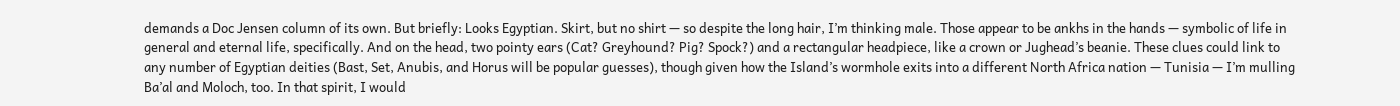demands a Doc Jensen column of its own. But briefly: Looks Egyptian. Skirt, but no shirt — so despite the long hair, I’m thinking male. Those appear to be ankhs in the hands — symbolic of life in general and eternal life, specifically. And on the head, two pointy ears (Cat? Greyhound? Pig? Spock?) and a rectangular headpiece, like a crown or Jughead’s beanie. These clues could link to any number of Egyptian deities (Bast, Set, Anubis, and Horus will be popular guesses), though given how the Island’s wormhole exits into a different North Africa nation — Tunisia — I’m mulling Ba’al and Moloch, too. In that spirit, I would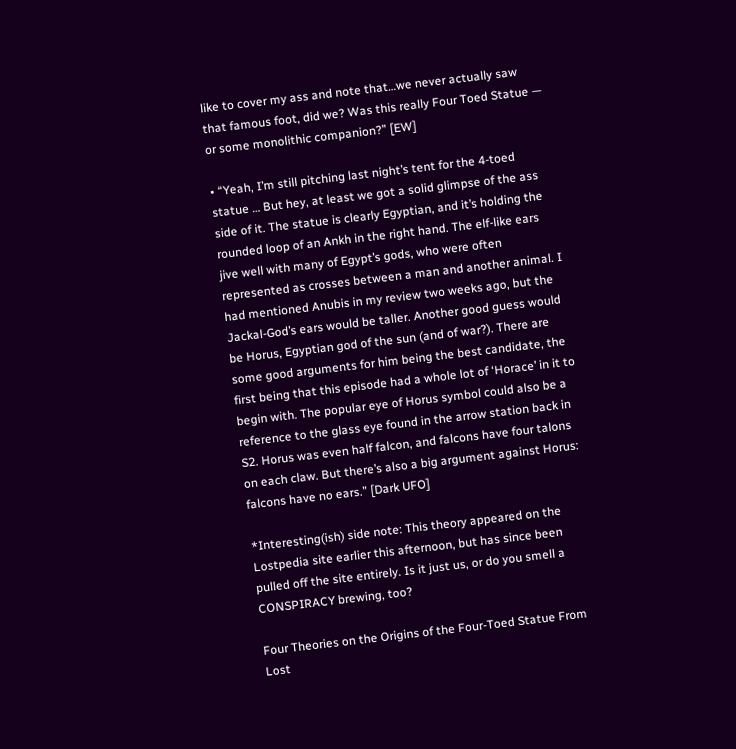like to cover my ass and note that…we never actually saw that famous foot, did we? Was this really Four Toed Statue — or some monolithic companion?” [EW]

• “Yeah, I’m still pitching last night’s tent for the 4-toed statue … But hey, at least we got a solid glimpse of the ass side of it. The statue is clearly Egyptian, and it’s holding the rounded loop of an Ankh in the right hand. The elf-like ears jive well with many of Egypt’s gods, who were often represented as crosses between a man and another animal. I had mentioned Anubis in my review two weeks ago, but the Jackal-God’s ears would be taller. Another good guess would be Horus, Egyptian god of the sun (and of war?). There are some good arguments for him being the best candidate, the first being that this episode had a whole lot of ‘Horace’ in it to begin with. The popular eye of Horus symbol could also be a reference to the glass eye found in the arrow station back in S2. Horus was even half falcon, and falcons have four talons on each claw. But there’s also a big argument against Horus: falcons have no ears.” [Dark UFO]

*Interesting(ish) side note: This theory appeared on the Lostpedia site earlier this afternoon, but has since been pulled off the site entirely. Is it just us, or do you smell a CONSPIRACY brewing, too?

Four Theories on the Origins of the Four-Toed Statue From Lost